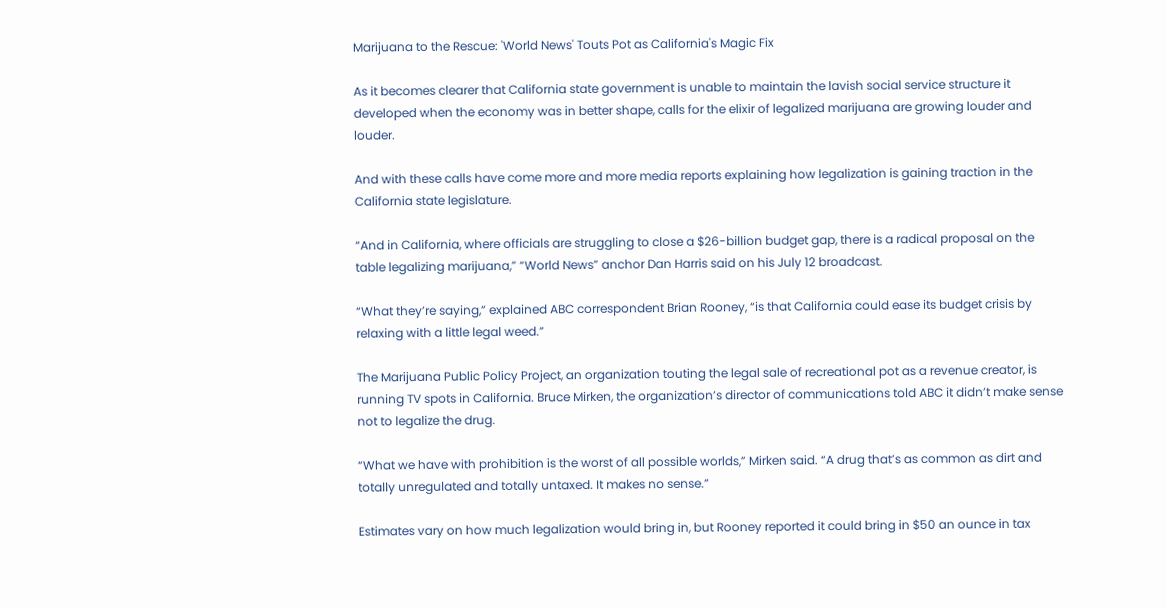Marijuana to the Rescue: 'World News' Touts Pot as California's Magic Fix

As it becomes clearer that California state government is unable to maintain the lavish social service structure it developed when the economy was in better shape, calls for the elixir of legalized marijuana are growing louder and louder.

And with these calls have come more and more media reports explaining how legalization is gaining traction in the California state legislature.

“And in California, where officials are struggling to close a $26-billion budget gap, there is a radical proposal on the table legalizing marijuana,” “World News” anchor Dan Harris said on his July 12 broadcast.

“What they’re saying,” explained ABC correspondent Brian Rooney, “is that California could ease its budget crisis by relaxing with a little legal weed.”

The Marijuana Public Policy Project, an organization touting the legal sale of recreational pot as a revenue creator, is running TV spots in California. Bruce Mirken, the organization’s director of communications told ABC it didn’t make sense not to legalize the drug.

“What we have with prohibition is the worst of all possible worlds,” Mirken said. “A drug that’s as common as dirt and totally unregulated and totally untaxed. It makes no sense.”

Estimates vary on how much legalization would bring in, but Rooney reported it could bring in $50 an ounce in tax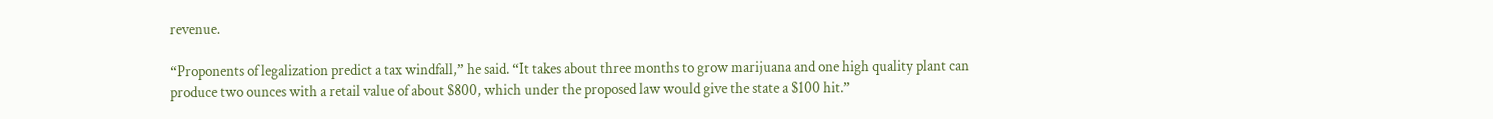revenue.

“Proponents of legalization predict a tax windfall,” he said. “It takes about three months to grow marijuana and one high quality plant can produce two ounces with a retail value of about $800, which under the proposed law would give the state a $100 hit.”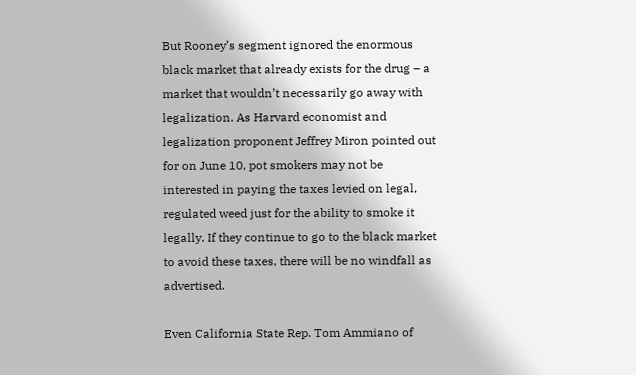But Rooney’s segment ignored the enormous black market that already exists for the drug – a market that wouldn’t necessarily go away with legalization. As Harvard economist and legalization proponent Jeffrey Miron pointed out for on June 10, pot smokers may not be interested in paying the taxes levied on legal, regulated weed just for the ability to smoke it legally. If they continue to go to the black market to avoid these taxes, there will be no windfall as advertised.

Even California State Rep. Tom Ammiano of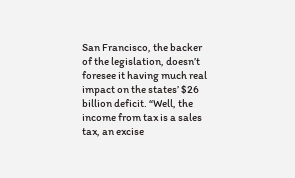San Francisco, the backer of the legislation, doesn’t foresee it having much real impact on the states’ $26 billion deficit. “Well, the income from tax is a sales tax, an excise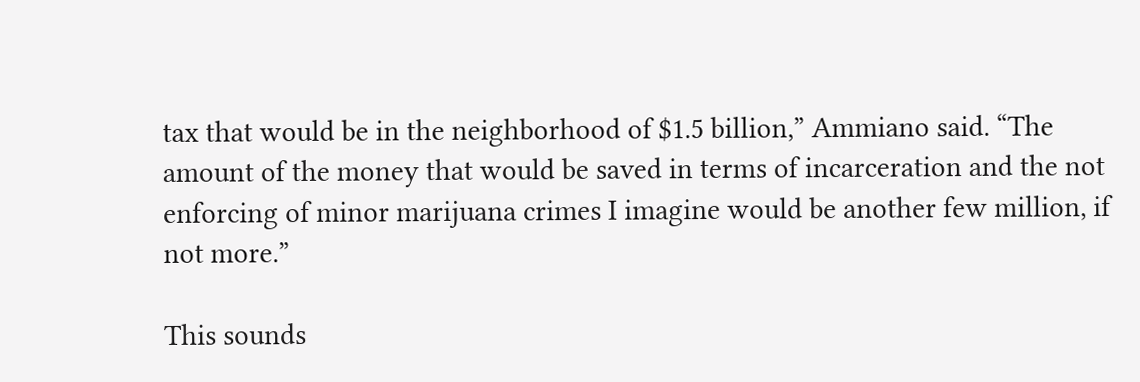tax that would be in the neighborhood of $1.5 billion,” Ammiano said. “The amount of the money that would be saved in terms of incarceration and the not enforcing of minor marijuana crimes I imagine would be another few million, if not more.”

This sounds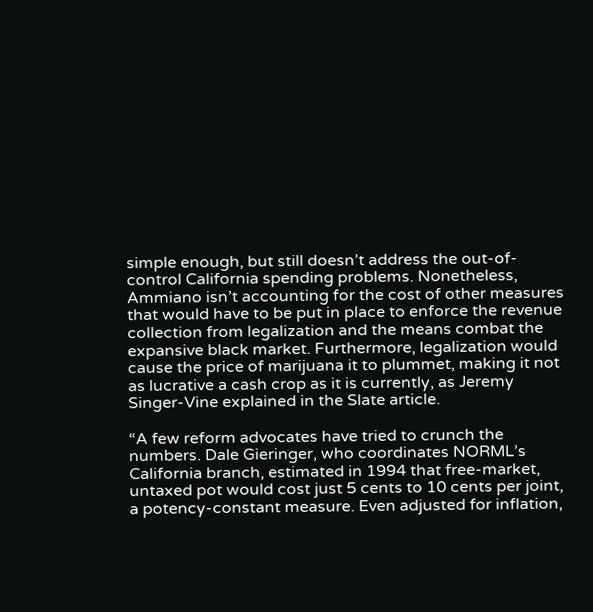simple enough, but still doesn’t address the out-of-control California spending problems. Nonetheless, Ammiano isn’t accounting for the cost of other measures that would have to be put in place to enforce the revenue collection from legalization and the means combat the expansive black market. Furthermore, legalization would cause the price of marijuana it to plummet, making it not as lucrative a cash crop as it is currently, as Jeremy Singer-Vine explained in the Slate article.

“A few reform advocates have tried to crunch the numbers. Dale Gieringer, who coordinates NORML’s California branch, estimated in 1994 that free-market, untaxed pot would cost just 5 cents to 10 cents per joint, a potency-constant measure. Even adjusted for inflation,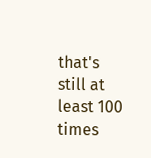that's still at least 100 times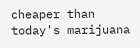cheaper than today's marijuana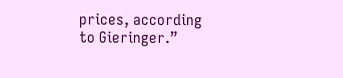prices, according to Gieringer.”